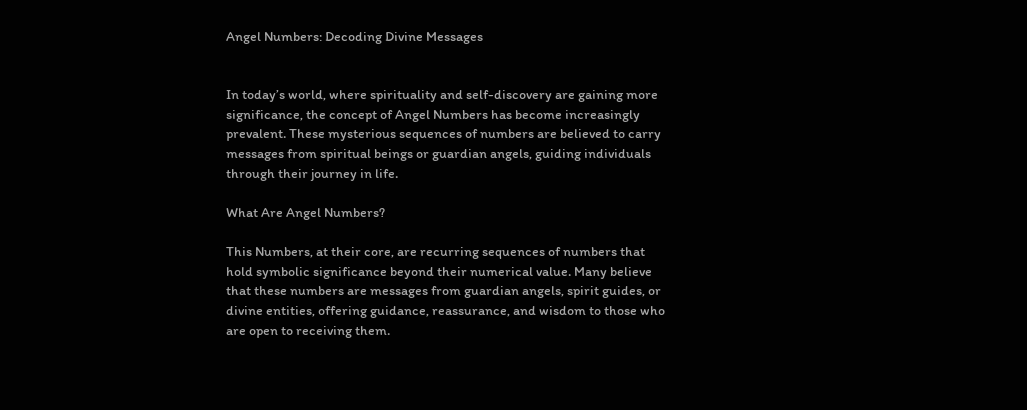Angel Numbers: Decoding Divine Messages


In today’s world, where spirituality and self-discovery are gaining more significance, the concept of Angel Numbers has become increasingly prevalent. These mysterious sequences of numbers are believed to carry messages from spiritual beings or guardian angels, guiding individuals through their journey in life.

What Are Angel Numbers?

This Numbers, at their core, are recurring sequences of numbers that hold symbolic significance beyond their numerical value. Many believe that these numbers are messages from guardian angels, spirit guides, or divine entities, offering guidance, reassurance, and wisdom to those who are open to receiving them.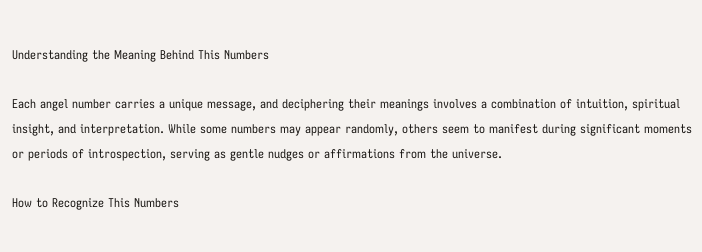Understanding the Meaning Behind This Numbers

Each angel number carries a unique message, and deciphering their meanings involves a combination of intuition, spiritual insight, and interpretation. While some numbers may appear randomly, others seem to manifest during significant moments or periods of introspection, serving as gentle nudges or affirmations from the universe.

How to Recognize This Numbers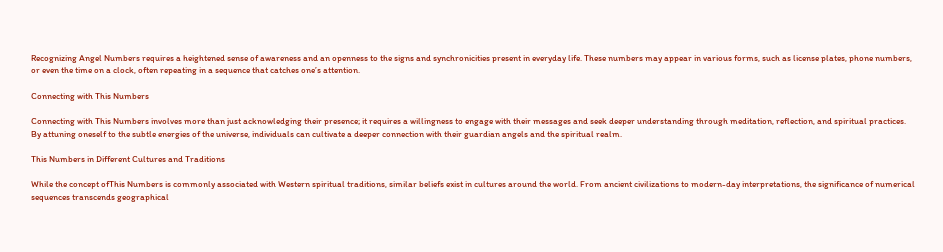Recognizing Angel Numbers requires a heightened sense of awareness and an openness to the signs and synchronicities present in everyday life. These numbers may appear in various forms, such as license plates, phone numbers, or even the time on a clock, often repeating in a sequence that catches one’s attention.

Connecting with This Numbers

Connecting with This Numbers involves more than just acknowledging their presence; it requires a willingness to engage with their messages and seek deeper understanding through meditation, reflection, and spiritual practices. By attuning oneself to the subtle energies of the universe, individuals can cultivate a deeper connection with their guardian angels and the spiritual realm.

This Numbers in Different Cultures and Traditions

While the concept ofThis Numbers is commonly associated with Western spiritual traditions, similar beliefs exist in cultures around the world. From ancient civilizations to modern-day interpretations, the significance of numerical sequences transcends geographical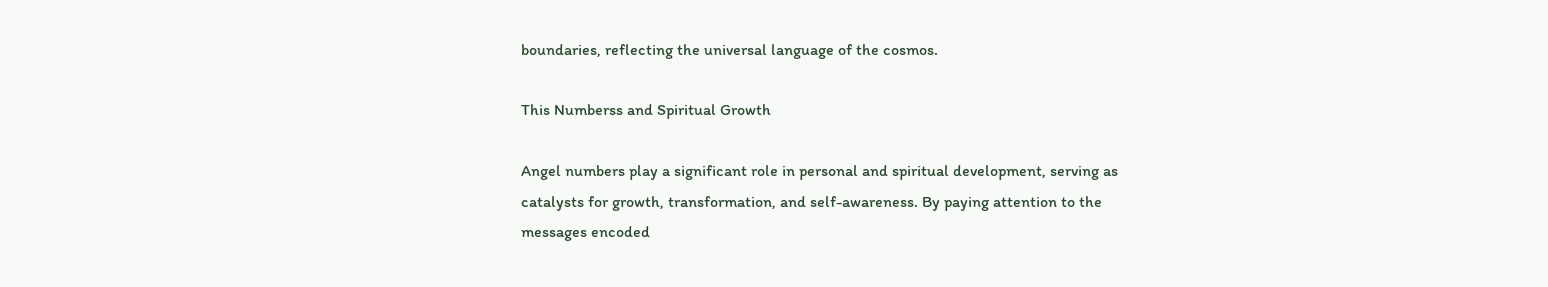boundaries, reflecting the universal language of the cosmos.

This Numberss and Spiritual Growth

Angel numbers play a significant role in personal and spiritual development, serving as catalysts for growth, transformation, and self-awareness. By paying attention to the messages encoded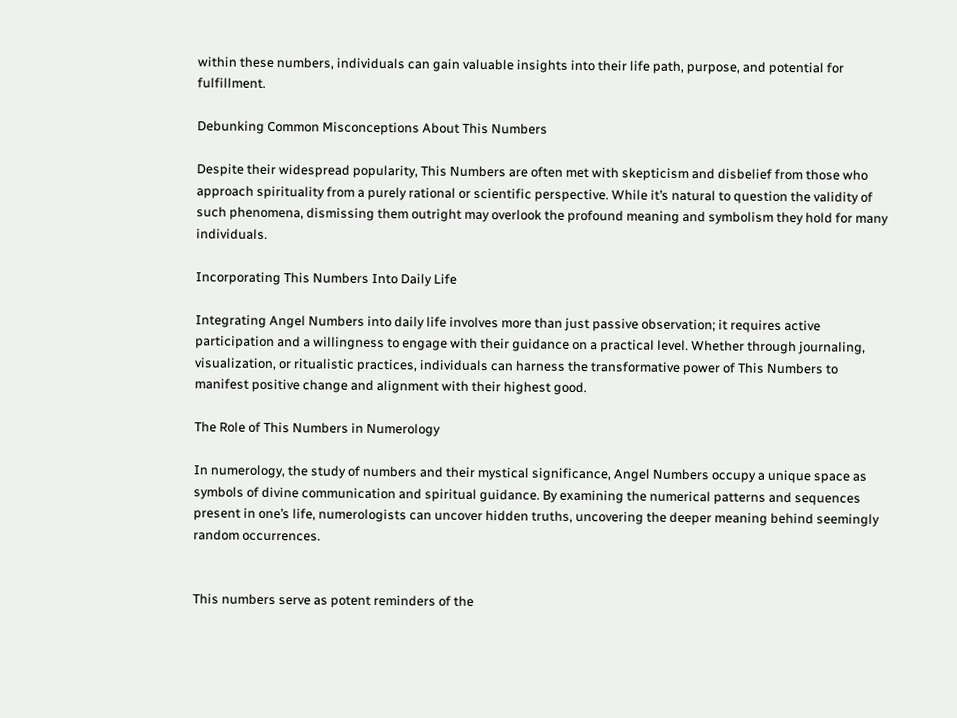within these numbers, individuals can gain valuable insights into their life path, purpose, and potential for fulfillment.

Debunking Common Misconceptions About This Numbers

Despite their widespread popularity, This Numbers are often met with skepticism and disbelief from those who approach spirituality from a purely rational or scientific perspective. While it’s natural to question the validity of such phenomena, dismissing them outright may overlook the profound meaning and symbolism they hold for many individuals.

Incorporating This Numbers Into Daily Life

Integrating Angel Numbers into daily life involves more than just passive observation; it requires active participation and a willingness to engage with their guidance on a practical level. Whether through journaling, visualization, or ritualistic practices, individuals can harness the transformative power of This Numbers to manifest positive change and alignment with their highest good.

The Role of This Numbers in Numerology

In numerology, the study of numbers and their mystical significance, Angel Numbers occupy a unique space as symbols of divine communication and spiritual guidance. By examining the numerical patterns and sequences present in one’s life, numerologists can uncover hidden truths, uncovering the deeper meaning behind seemingly random occurrences.


This numbers serve as potent reminders of the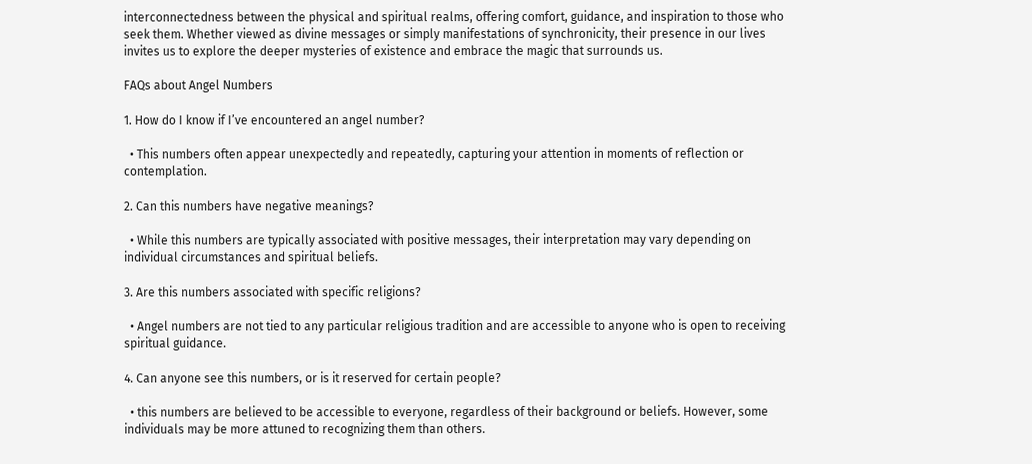interconnectedness between the physical and spiritual realms, offering comfort, guidance, and inspiration to those who seek them. Whether viewed as divine messages or simply manifestations of synchronicity, their presence in our lives invites us to explore the deeper mysteries of existence and embrace the magic that surrounds us.

FAQs about Angel Numbers

1. How do I know if I’ve encountered an angel number?

  • This numbers often appear unexpectedly and repeatedly, capturing your attention in moments of reflection or contemplation.

2. Can this numbers have negative meanings?

  • While this numbers are typically associated with positive messages, their interpretation may vary depending on individual circumstances and spiritual beliefs.

3. Are this numbers associated with specific religions?

  • Angel numbers are not tied to any particular religious tradition and are accessible to anyone who is open to receiving spiritual guidance.

4. Can anyone see this numbers, or is it reserved for certain people?

  • this numbers are believed to be accessible to everyone, regardless of their background or beliefs. However, some individuals may be more attuned to recognizing them than others.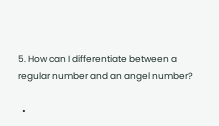5. How can I differentiate between a regular number and an angel number?

  •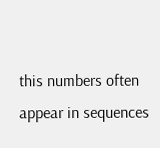this numbers often appear in sequences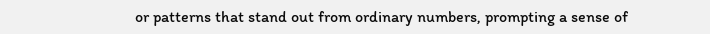or patterns that stand out from ordinary numbers, prompting a sense of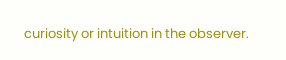curiosity or intuition in the observer.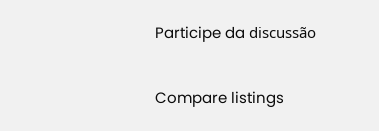Participe da discussão

Compare listings